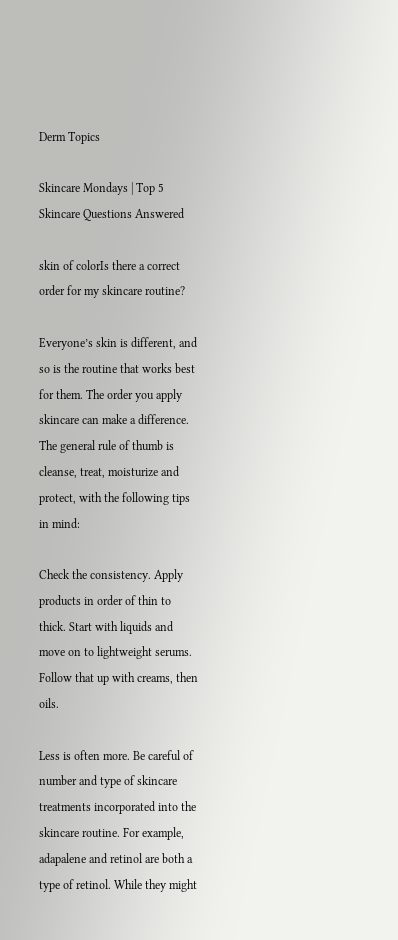Derm Topics

Skincare Mondays | Top 5 Skincare Questions Answered

skin of colorIs there a correct order for my skincare routine?

Everyone’s skin is different, and so is the routine that works best for them. The order you apply skincare can make a difference. The general rule of thumb is cleanse, treat, moisturize and protect, with the following tips in mind:

Check the consistency. Apply products in order of thin to thick. Start with liquids and move on to lightweight serums. Follow that up with creams, then oils.

Less is often more. Be careful of number and type of skincare treatments incorporated into the skincare routine. For example, adapalene and retinol are both a type of retinol. While they might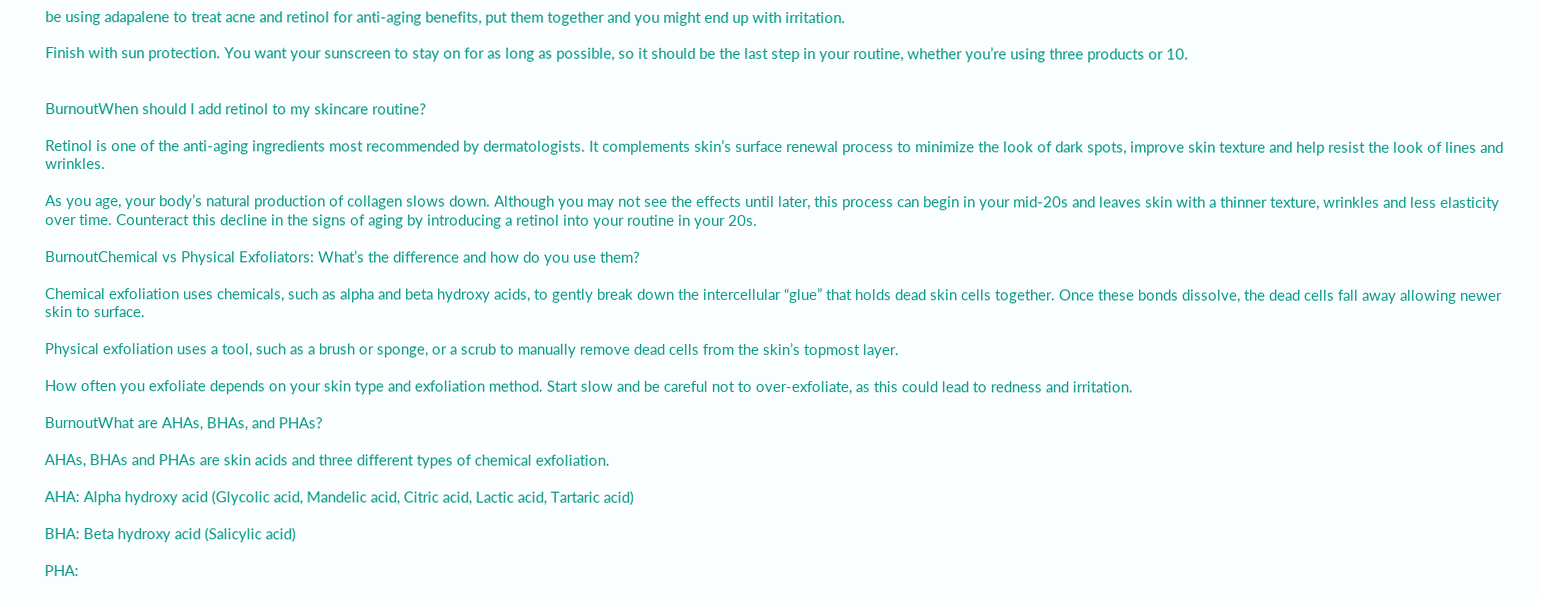be using adapalene to treat acne and retinol for anti-aging benefits, put them together and you might end up with irritation.

Finish with sun protection. You want your sunscreen to stay on for as long as possible, so it should be the last step in your routine, whether you’re using three products or 10.


BurnoutWhen should I add retinol to my skincare routine?

Retinol is one of the anti-aging ingredients most recommended by dermatologists. It complements skin’s surface renewal process to minimize the look of dark spots, improve skin texture and help resist the look of lines and wrinkles.

As you age, your body’s natural production of collagen slows down. Although you may not see the effects until later, this process can begin in your mid-20s and leaves skin with a thinner texture, wrinkles and less elasticity over time. Counteract this decline in the signs of aging by introducing a retinol into your routine in your 20s.

BurnoutChemical vs Physical Exfoliators: What’s the difference and how do you use them?

Chemical exfoliation uses chemicals, such as alpha and beta hydroxy acids, to gently break down the intercellular “glue” that holds dead skin cells together. Once these bonds dissolve, the dead cells fall away allowing newer skin to surface.

Physical exfoliation uses a tool, such as a brush or sponge, or a scrub to manually remove dead cells from the skin’s topmost layer.

How often you exfoliate depends on your skin type and exfoliation method. Start slow and be careful not to over-exfoliate, as this could lead to redness and irritation.

BurnoutWhat are AHAs, BHAs, and PHAs?

AHAs, BHAs and PHAs are skin acids and three different types of chemical exfoliation.

AHA: Alpha hydroxy acid (Glycolic acid, Mandelic acid, Citric acid, Lactic acid, Tartaric acid)

BHA: Beta hydroxy acid (Salicylic acid)

PHA: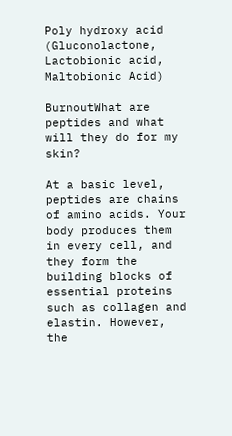Poly hydroxy acid (Gluconolactone, Lactobionic acid, Maltobionic Acid)

BurnoutWhat are peptides and what will they do for my skin?

At a basic level, peptides are chains of amino acids. Your body produces them in every cell, and they form the building blocks of essential proteins such as collagen and elastin. However, the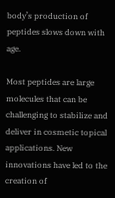body’s production of peptides slows down with age.

Most peptides are large molecules that can be challenging to stabilize and deliver in cosmetic topical applications. New innovations have led to the creation of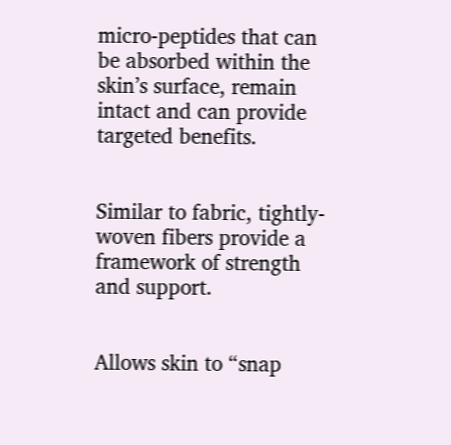micro-peptides that can be absorbed within the skin’s surface, remain intact and can provide targeted benefits.


Similar to fabric, tightly-woven fibers provide a framework of strength and support.


Allows skin to “snap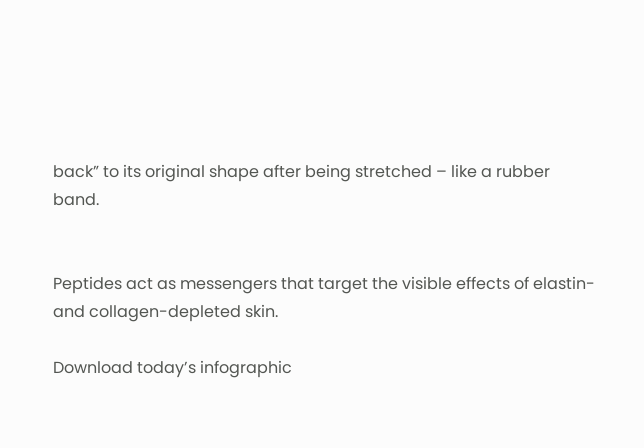back” to its original shape after being stretched – like a rubber band.


Peptides act as messengers that target the visible effects of elastin- and collagen-depleted skin.

Download today’s infographic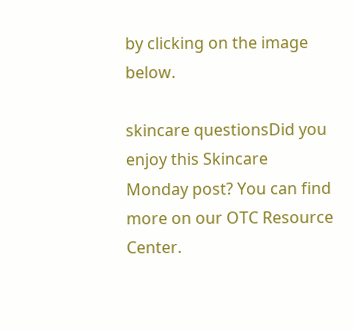by clicking on the image below.

skincare questionsDid you enjoy this Skincare Monday post? You can find more on our OTC Resource Center.